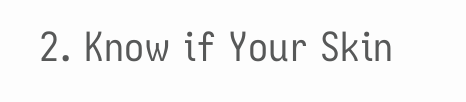2. Know if Your Skin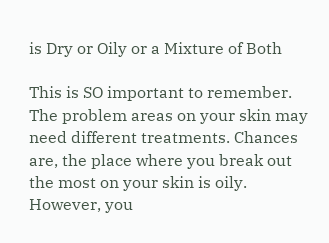is Dry or Oily or a Mixture of Both

This is SO important to remember. The problem areas on your skin may need different treatments. Chances are, the place where you break out the most on your skin is oily. However, you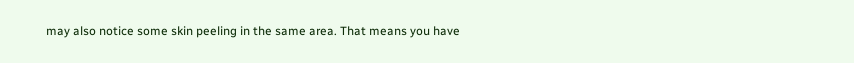may also notice some skin peeling in the same area. That means you have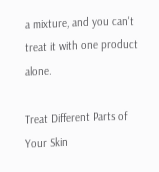a mixture, and you can't treat it with one product alone.

Treat Different Parts of Your Skin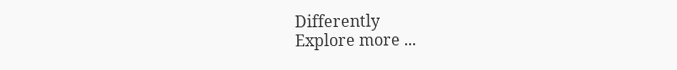Differently
Explore more ...